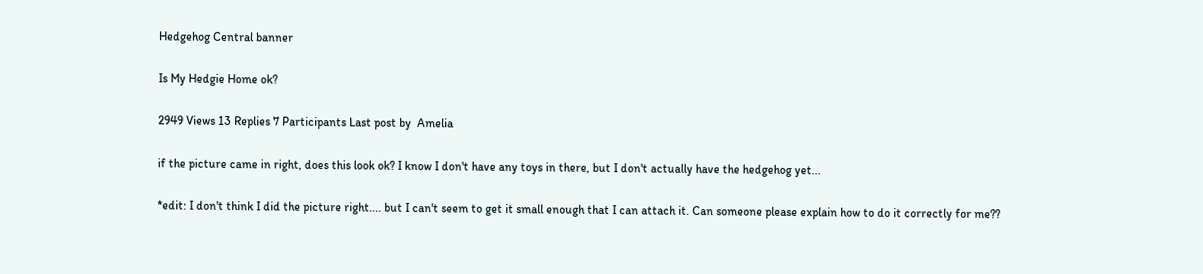Hedgehog Central banner

Is My Hedgie Home ok?

2949 Views 13 Replies 7 Participants Last post by  Amelia

if the picture came in right, does this look ok? I know I don't have any toys in there, but I don't actually have the hedgehog yet...

*edit: I don't think I did the picture right.... but I can't seem to get it small enough that I can attach it. Can someone please explain how to do it correctly for me??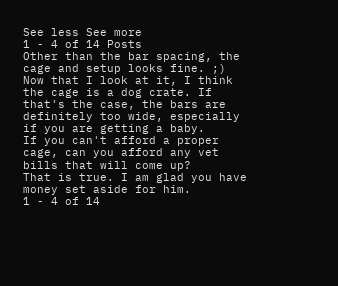See less See more
1 - 4 of 14 Posts
Other than the bar spacing, the cage and setup looks fine. ;)
Now that I look at it, I think the cage is a dog crate. If that's the case, the bars are definitely too wide, especially if you are getting a baby.
If you can't afford a proper cage, can you afford any vet bills that will come up?
That is true. I am glad you have money set aside for him.
1 - 4 of 14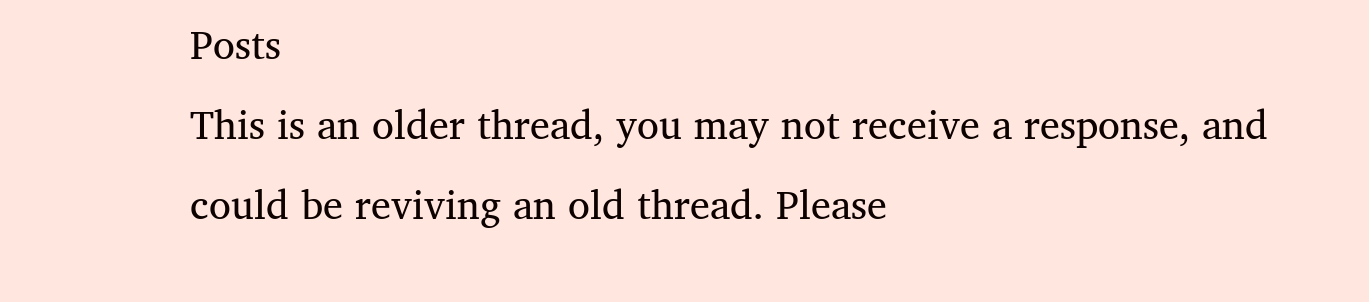Posts
This is an older thread, you may not receive a response, and could be reviving an old thread. Please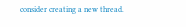consider creating a new thread.